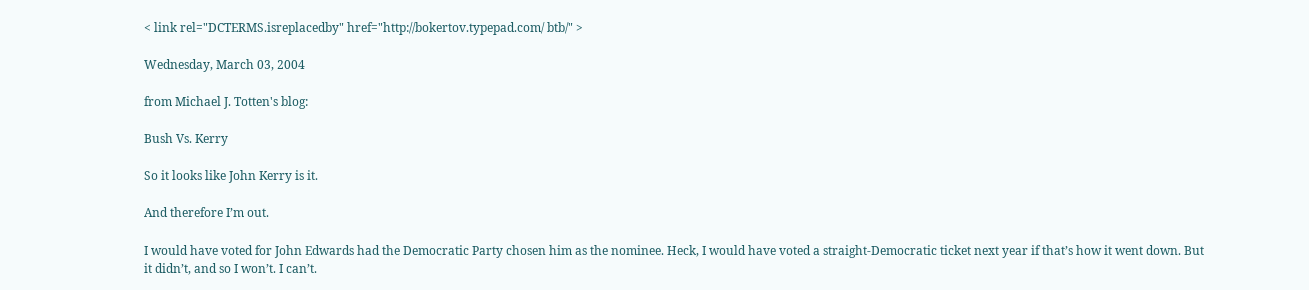< link rel="DCTERMS.isreplacedby" href="http://bokertov.typepad.com/ btb/" >

Wednesday, March 03, 2004

from Michael J. Totten's blog:

Bush Vs. Kerry

So it looks like John Kerry is it.

And therefore I’m out.

I would have voted for John Edwards had the Democratic Party chosen him as the nominee. Heck, I would have voted a straight-Democratic ticket next year if that’s how it went down. But it didn’t, and so I won’t. I can’t.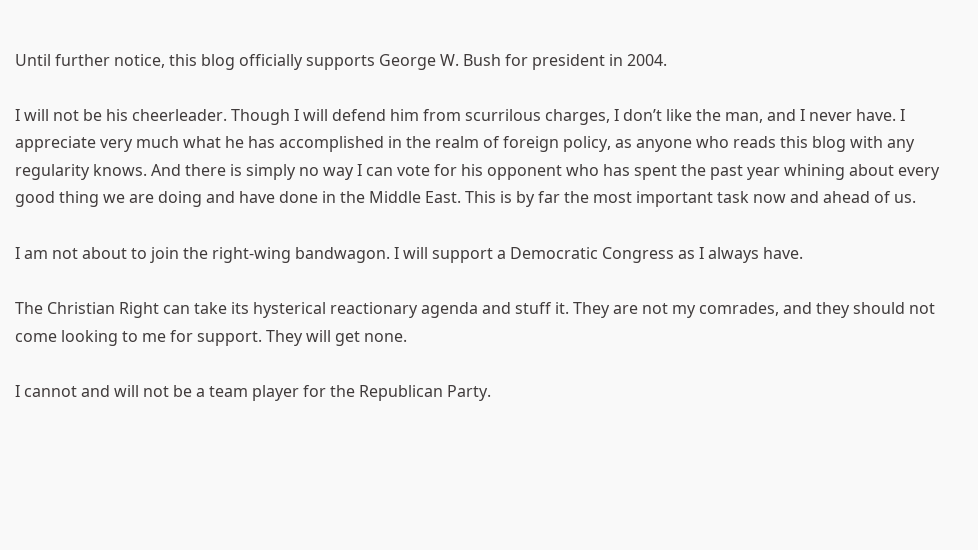Until further notice, this blog officially supports George W. Bush for president in 2004.

I will not be his cheerleader. Though I will defend him from scurrilous charges, I don’t like the man, and I never have. I appreciate very much what he has accomplished in the realm of foreign policy, as anyone who reads this blog with any regularity knows. And there is simply no way I can vote for his opponent who has spent the past year whining about every good thing we are doing and have done in the Middle East. This is by far the most important task now and ahead of us.

I am not about to join the right-wing bandwagon. I will support a Democratic Congress as I always have.

The Christian Right can take its hysterical reactionary agenda and stuff it. They are not my comrades, and they should not come looking to me for support. They will get none.

I cannot and will not be a team player for the Republican Party.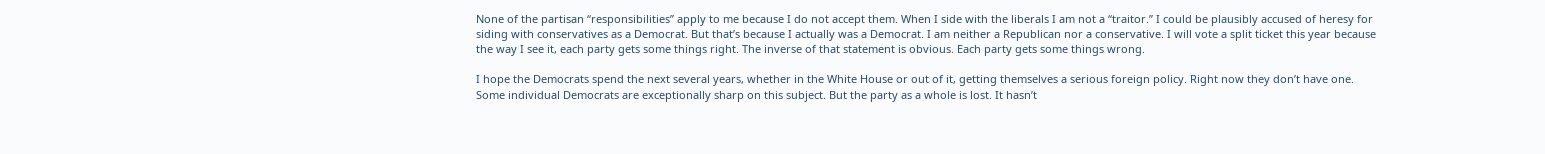None of the partisan “responsibilities” apply to me because I do not accept them. When I side with the liberals I am not a “traitor.” I could be plausibly accused of heresy for siding with conservatives as a Democrat. But that’s because I actually was a Democrat. I am neither a Republican nor a conservative. I will vote a split ticket this year because the way I see it, each party gets some things right. The inverse of that statement is obvious. Each party gets some things wrong.

I hope the Democrats spend the next several years, whether in the White House or out of it, getting themselves a serious foreign policy. Right now they don’t have one. Some individual Democrats are exceptionally sharp on this subject. But the party as a whole is lost. It hasn’t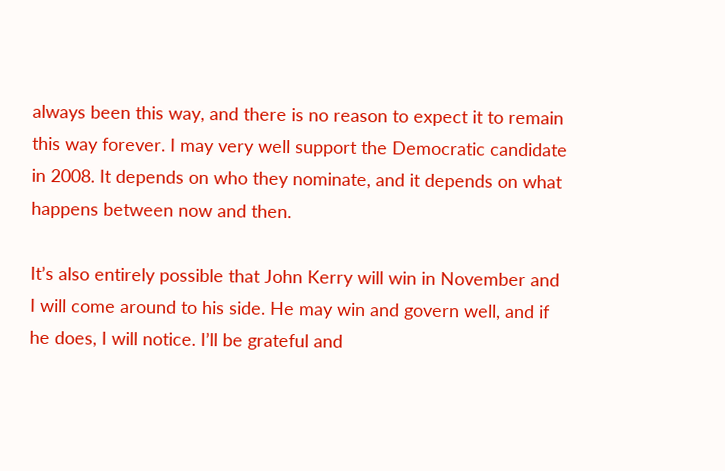always been this way, and there is no reason to expect it to remain this way forever. I may very well support the Democratic candidate in 2008. It depends on who they nominate, and it depends on what happens between now and then.

It’s also entirely possible that John Kerry will win in November and I will come around to his side. He may win and govern well, and if he does, I will notice. I’ll be grateful and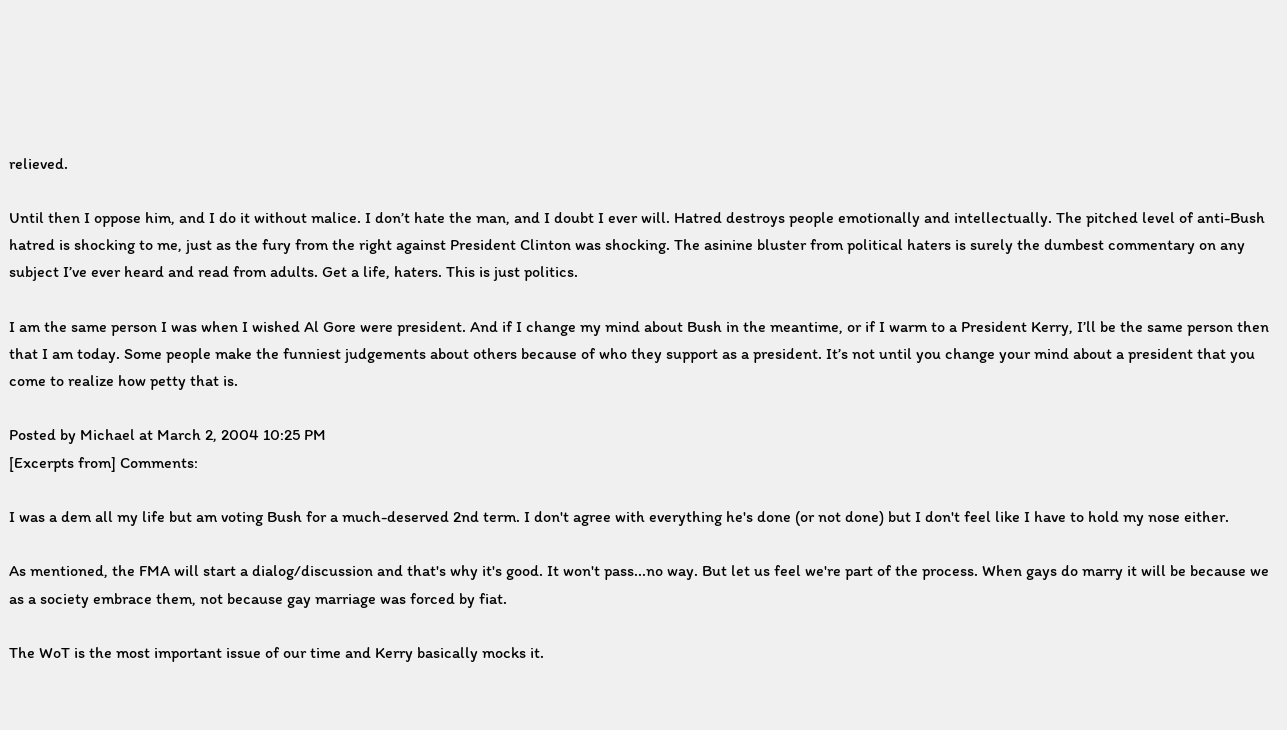relieved.

Until then I oppose him, and I do it without malice. I don’t hate the man, and I doubt I ever will. Hatred destroys people emotionally and intellectually. The pitched level of anti-Bush hatred is shocking to me, just as the fury from the right against President Clinton was shocking. The asinine bluster from political haters is surely the dumbest commentary on any subject I’ve ever heard and read from adults. Get a life, haters. This is just politics.

I am the same person I was when I wished Al Gore were president. And if I change my mind about Bush in the meantime, or if I warm to a President Kerry, I’ll be the same person then that I am today. Some people make the funniest judgements about others because of who they support as a president. It’s not until you change your mind about a president that you come to realize how petty that is.

Posted by Michael at March 2, 2004 10:25 PM
[Excerpts from] Comments:

I was a dem all my life but am voting Bush for a much-deserved 2nd term. I don't agree with everything he's done (or not done) but I don't feel like I have to hold my nose either.

As mentioned, the FMA will start a dialog/discussion and that's why it's good. It won't pass...no way. But let us feel we're part of the process. When gays do marry it will be because we as a society embrace them, not because gay marriage was forced by fiat.

The WoT is the most important issue of our time and Kerry basically mocks it.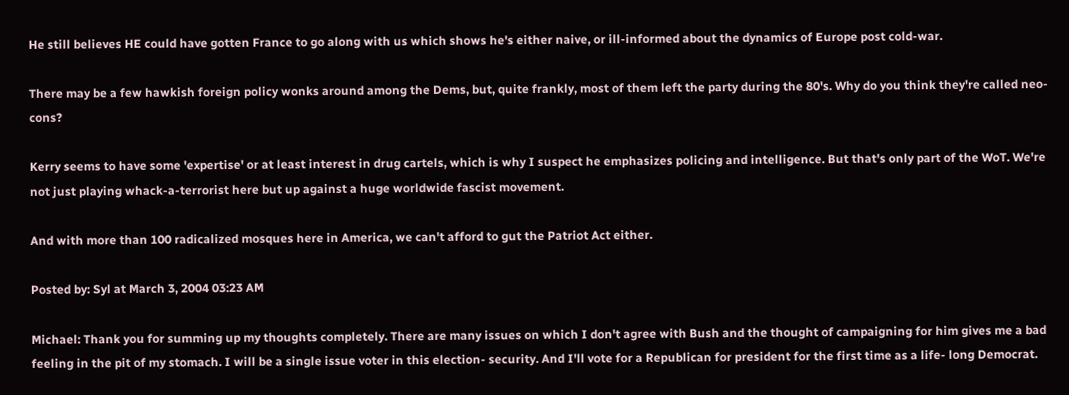He still believes HE could have gotten France to go along with us which shows he's either naive, or ill-informed about the dynamics of Europe post cold-war.

There may be a few hawkish foreign policy wonks around among the Dems, but, quite frankly, most of them left the party during the 80's. Why do you think they're called neo-cons?

Kerry seems to have some 'expertise' or at least interest in drug cartels, which is why I suspect he emphasizes policing and intelligence. But that's only part of the WoT. We're not just playing whack-a-terrorist here but up against a huge worldwide fascist movement.

And with more than 100 radicalized mosques here in America, we can't afford to gut the Patriot Act either.

Posted by: Syl at March 3, 2004 03:23 AM

Michael: Thank you for summing up my thoughts completely. There are many issues on which I don't agree with Bush and the thought of campaigning for him gives me a bad feeling in the pit of my stomach. I will be a single issue voter in this election- security. And I'll vote for a Republican for president for the first time as a life- long Democrat.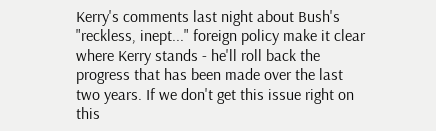Kerry's comments last night about Bush's "reckless, inept..." foreign policy make it clear where Kerry stands - he'll roll back the progress that has been made over the last two years. If we don't get this issue right on this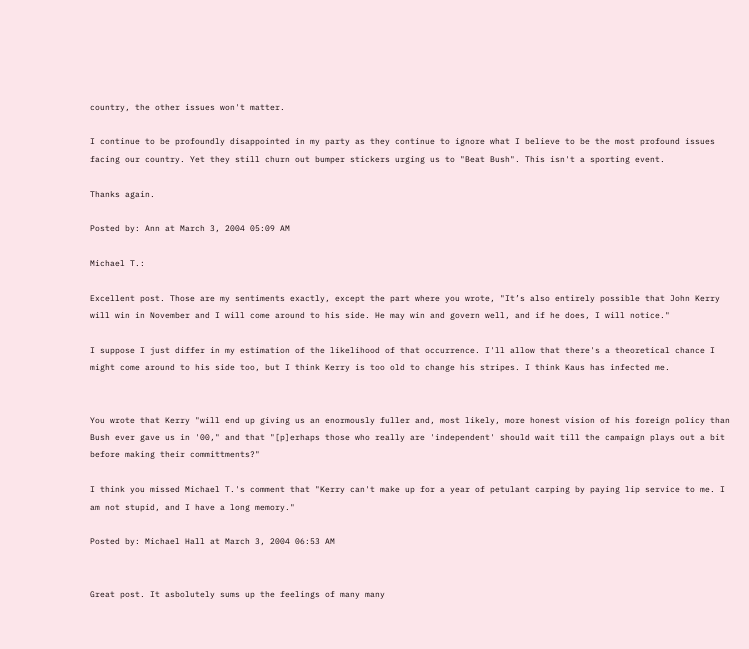country, the other issues won't matter.

I continue to be profoundly disappointed in my party as they continue to ignore what I believe to be the most profound issues facing our country. Yet they still churn out bumper stickers urging us to "Beat Bush". This isn't a sporting event.

Thanks again.

Posted by: Ann at March 3, 2004 05:09 AM

Michael T.:

Excellent post. Those are my sentiments exactly, except the part where you wrote, "It’s also entirely possible that John Kerry will win in November and I will come around to his side. He may win and govern well, and if he does, I will notice."

I suppose I just differ in my estimation of the likelihood of that occurrence. I'll allow that there's a theoretical chance I might come around to his side too, but I think Kerry is too old to change his stripes. I think Kaus has infected me.


You wrote that Kerry "will end up giving us an enormously fuller and, most likely, more honest vision of his foreign policy than Bush ever gave us in '00," and that "[p]erhaps those who really are 'independent' should wait till the campaign plays out a bit before making their committments?"

I think you missed Michael T.'s comment that "Kerry can't make up for a year of petulant carping by paying lip service to me. I am not stupid, and I have a long memory."

Posted by: Michael Hall at March 3, 2004 06:53 AM


Great post. It asbolutely sums up the feelings of many many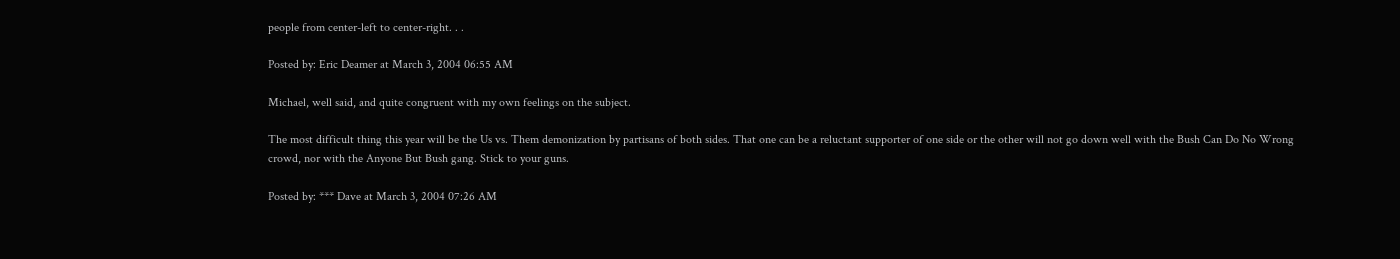people from center-left to center-right. . .

Posted by: Eric Deamer at March 3, 2004 06:55 AM

Michael, well said, and quite congruent with my own feelings on the subject.

The most difficult thing this year will be the Us vs. Them demonization by partisans of both sides. That one can be a reluctant supporter of one side or the other will not go down well with the Bush Can Do No Wrong crowd, nor with the Anyone But Bush gang. Stick to your guns.

Posted by: *** Dave at March 3, 2004 07:26 AM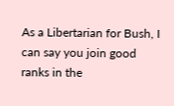As a Libertarian for Bush, I can say you join good ranks in the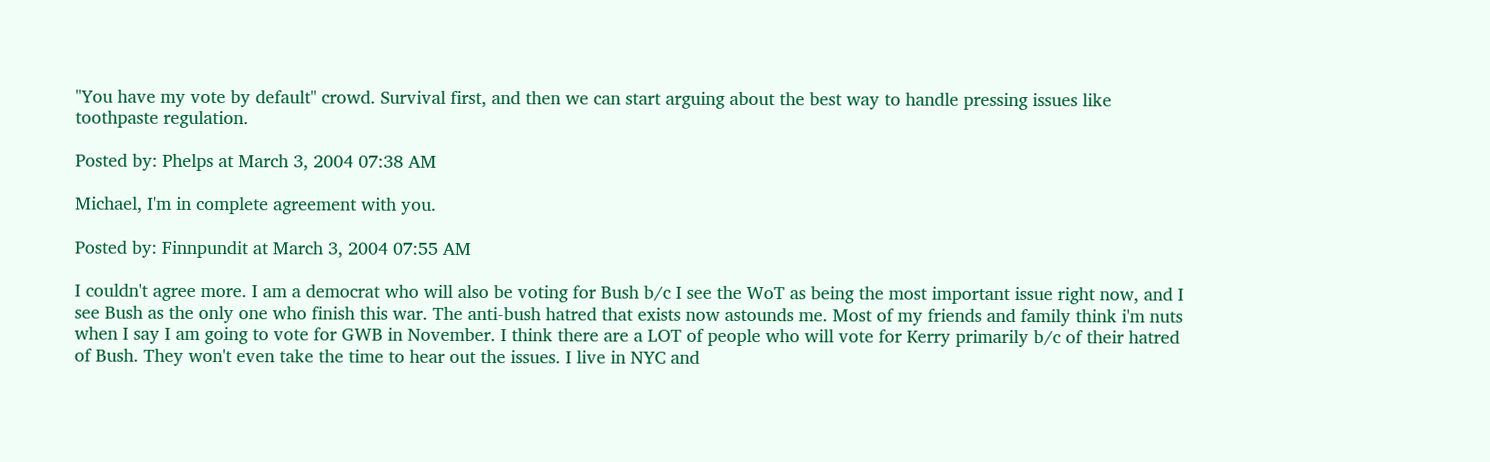"You have my vote by default" crowd. Survival first, and then we can start arguing about the best way to handle pressing issues like toothpaste regulation.

Posted by: Phelps at March 3, 2004 07:38 AM

Michael, I'm in complete agreement with you.

Posted by: Finnpundit at March 3, 2004 07:55 AM

I couldn't agree more. I am a democrat who will also be voting for Bush b/c I see the WoT as being the most important issue right now, and I see Bush as the only one who finish this war. The anti-bush hatred that exists now astounds me. Most of my friends and family think i'm nuts when I say I am going to vote for GWB in November. I think there are a LOT of people who will vote for Kerry primarily b/c of their hatred of Bush. They won't even take the time to hear out the issues. I live in NYC and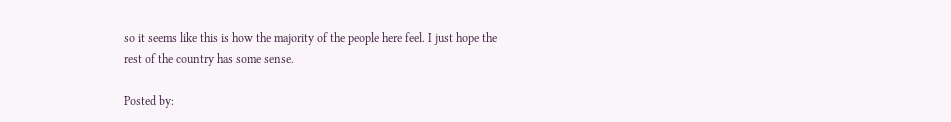so it seems like this is how the majority of the people here feel. I just hope the rest of the country has some sense.

Posted by: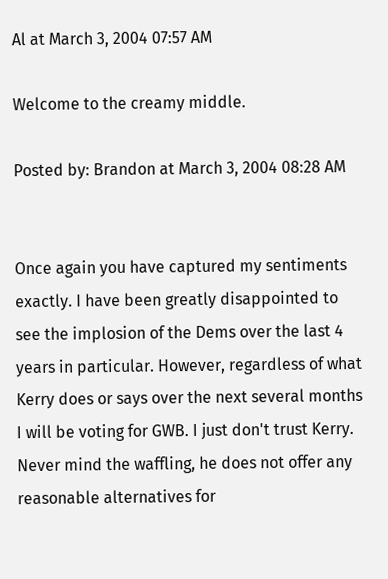Al at March 3, 2004 07:57 AM

Welcome to the creamy middle.

Posted by: Brandon at March 3, 2004 08:28 AM


Once again you have captured my sentiments exactly. I have been greatly disappointed to see the implosion of the Dems over the last 4 years in particular. However, regardless of what Kerry does or says over the next several months I will be voting for GWB. I just don't trust Kerry. Never mind the waffling, he does not offer any reasonable alternatives for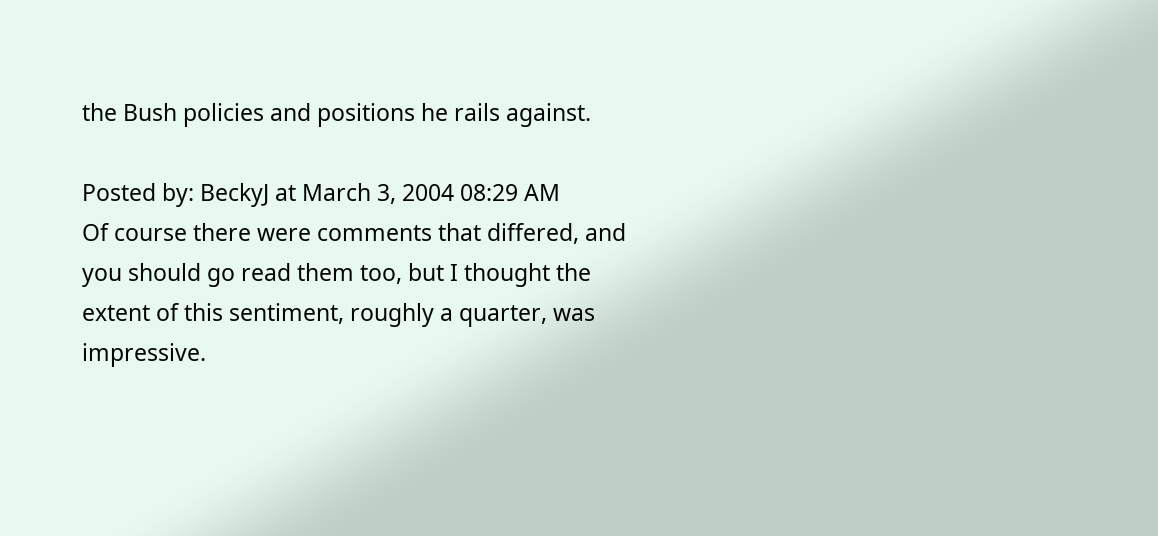the Bush policies and positions he rails against.

Posted by: BeckyJ at March 3, 2004 08:29 AM
Of course there were comments that differed, and you should go read them too, but I thought the extent of this sentiment, roughly a quarter, was impressive.